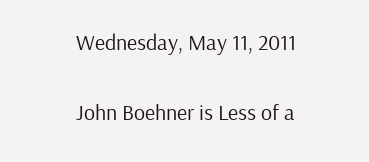Wednesday, May 11, 2011

John Boehner is Less of a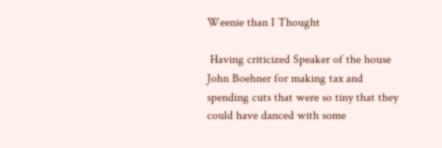Weenie than I Thought

 Having criticized Speaker of the house John Boehner for making tax and spending cuts that were so tiny that they could have danced with some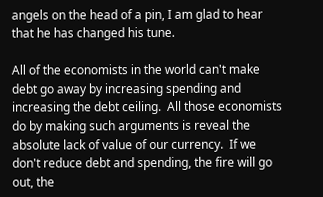angels on the head of a pin, I am glad to hear that he has changed his tune.

All of the economists in the world can't make debt go away by increasing spending and increasing the debt ceiling.  All those economists do by making such arguments is reveal the absolute lack of value of our currency.  If we don't reduce debt and spending, the fire will go out, the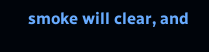smoke will clear, and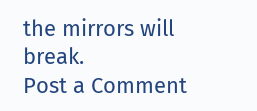the mirrors will break.
Post a Comment